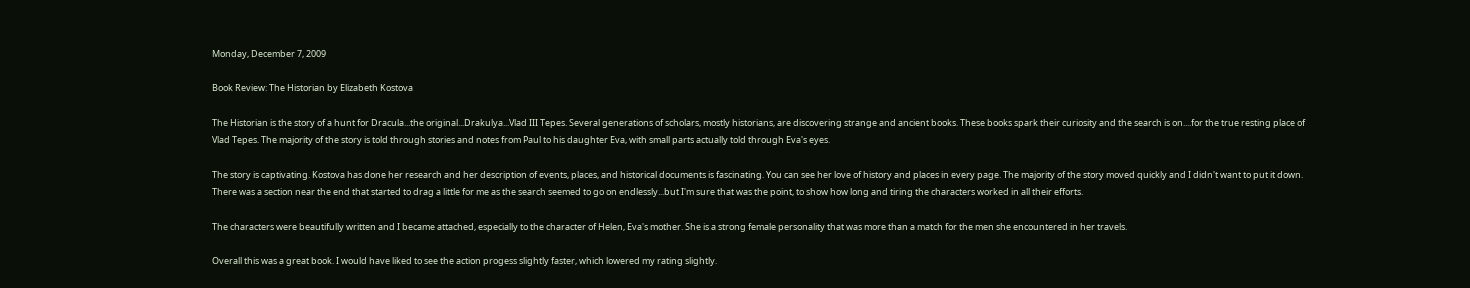Monday, December 7, 2009

Book Review: The Historian by Elizabeth Kostova

The Historian is the story of a hunt for Dracula...the original...Drakulya...Vlad III Tepes. Several generations of scholars, mostly historians, are discovering strange and ancient books. These books spark their curiosity and the search is on....for the true resting place of Vlad Tepes. The majority of the story is told through stories and notes from Paul to his daughter Eva, with small parts actually told through Eva's eyes.

The story is captivating. Kostova has done her research and her description of events, places, and historical documents is fascinating. You can see her love of history and places in every page. The majority of the story moved quickly and I didn't want to put it down. There was a section near the end that started to drag a little for me as the search seemed to go on endlessly...but I'm sure that was the point, to show how long and tiring the characters worked in all their efforts.

The characters were beautifully written and I became attached, especially to the character of Helen, Eva's mother. She is a strong female personality that was more than a match for the men she encountered in her travels.

Overall this was a great book. I would have liked to see the action progess slightly faster, which lowered my rating slightly.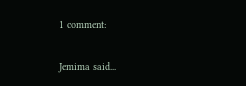1 comment:

Jemima said...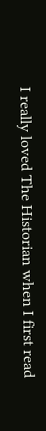I really loved The Historian when I first read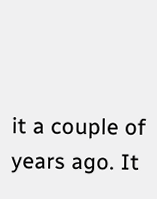it a couple of years ago. It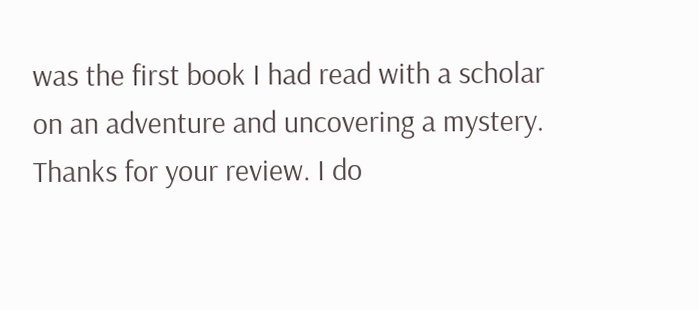was the first book I had read with a scholar on an adventure and uncovering a mystery. Thanks for your review. I do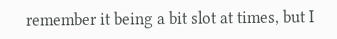remember it being a bit slot at times, but I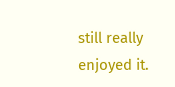still really enjoyed it.